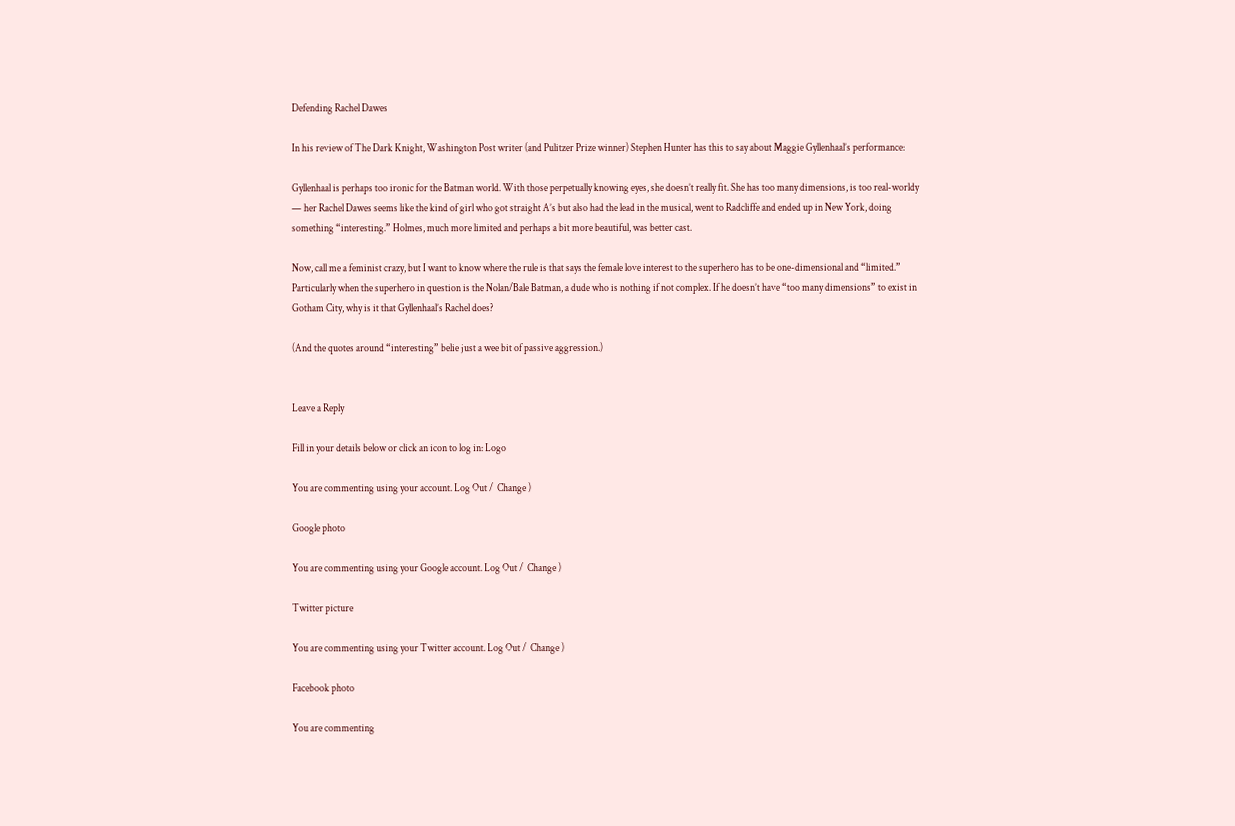Defending Rachel Dawes

In his review of The Dark Knight, Washington Post writer (and Pulitzer Prize winner) Stephen Hunter has this to say about Maggie Gyllenhaal’s performance:

Gyllenhaal is perhaps too ironic for the Batman world. With those perpetually knowing eyes, she doesn’t really fit. She has too many dimensions, is too real-worldy — her Rachel Dawes seems like the kind of girl who got straight A’s but also had the lead in the musical, went to Radcliffe and ended up in New York, doing something “interesting.” Holmes, much more limited and perhaps a bit more beautiful, was better cast.

Now, call me a feminist crazy, but I want to know where the rule is that says the female love interest to the superhero has to be one-dimensional and “limited.” Particularly when the superhero in question is the Nolan/Bale Batman, a dude who is nothing if not complex. If he doesn’t have “too many dimensions” to exist in Gotham City, why is it that Gyllenhaal’s Rachel does?

(And the quotes around “interesting” belie just a wee bit of passive aggression.)


Leave a Reply

Fill in your details below or click an icon to log in: Logo

You are commenting using your account. Log Out /  Change )

Google photo

You are commenting using your Google account. Log Out /  Change )

Twitter picture

You are commenting using your Twitter account. Log Out /  Change )

Facebook photo

You are commenting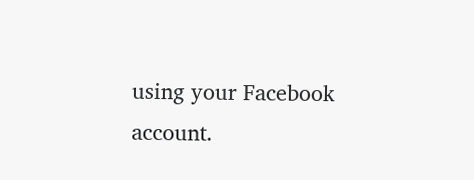using your Facebook account.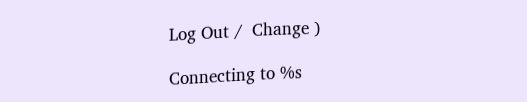Log Out /  Change )

Connecting to %s